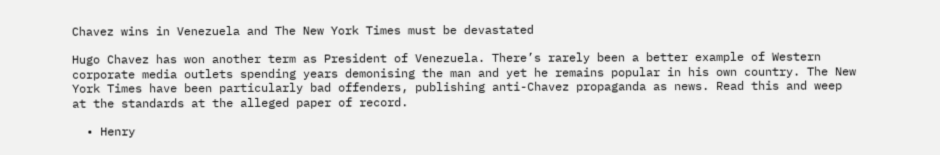Chavez wins in Venezuela and The New York Times must be devastated

Hugo Chavez has won another term as President of Venezuela. There’s rarely been a better example of Western corporate media outlets spending years demonising the man and yet he remains popular in his own country. The New York Times have been particularly bad offenders, publishing anti-Chavez propaganda as news. Read this and weep at the standards at the alleged paper of record.

  • Henry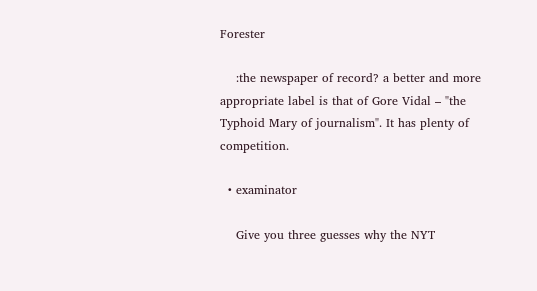Forester

    :the newspaper of record? a better and more appropriate label is that of Gore Vidal – "the Typhoid Mary of journalism". It has plenty of competition.

  • examinator

    Give you three guesses why the NYT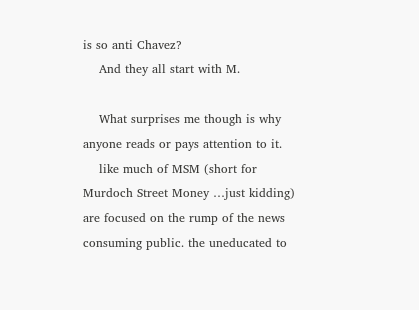is so anti Chavez?
    And they all start with M.

    What surprises me though is why anyone reads or pays attention to it.
    like much of MSM (short for Murdoch Street Money …just kidding) are focused on the rump of the news consuming public. the uneducated to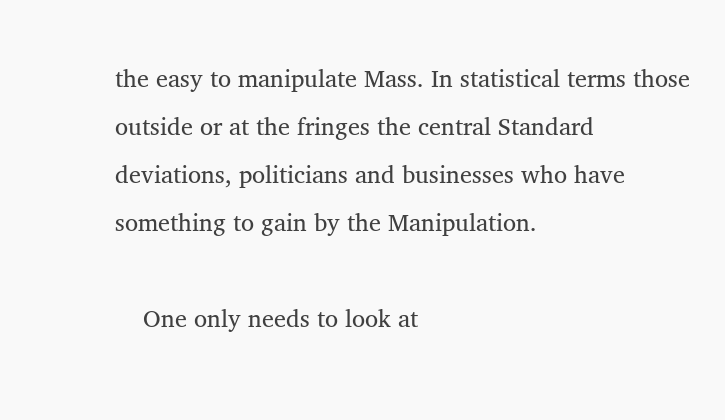the easy to manipulate Mass. In statistical terms those outside or at the fringes the central Standard deviations, politicians and businesses who have something to gain by the Manipulation.

    One only needs to look at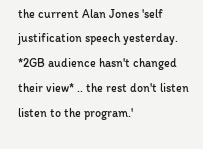the current Alan Jones 'self justification speech yesterday. *2GB audience hasn't changed their view* .. the rest don't listen listen to the program.'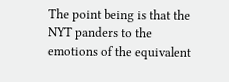The point being is that the NYT panders to the emotions of the equivalent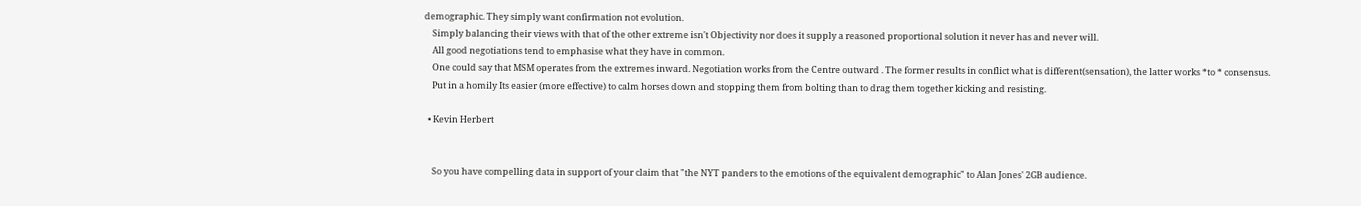demographic. They simply want confirmation not evolution.
    Simply balancing their views with that of the other extreme isn't Objectivity nor does it supply a reasoned proportional solution it never has and never will.
    All good negotiations tend to emphasise what they have in common.
    One could say that MSM operates from the extremes inward. Negotiation works from the Centre outward . The former results in conflict what is different(sensation), the latter works *to * consensus.
    Put in a homily Its easier (more effective) to calm horses down and stopping them from bolting than to drag them together kicking and resisting.

  • Kevin Herbert


    So you have compelling data in support of your claim that "the NYT panders to the emotions of the equivalent demographic" to Alan Jones' 2GB audience.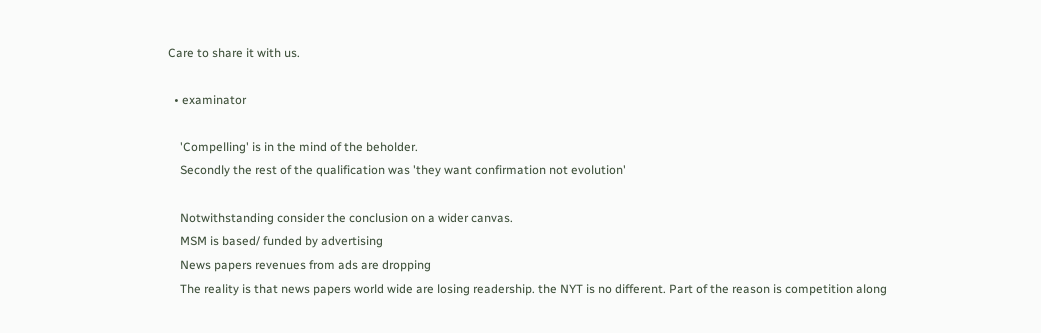Care to share it with us.

  • examinator

    'Compelling' is in the mind of the beholder.
    Secondly the rest of the qualification was 'they want confirmation not evolution'

    Notwithstanding consider the conclusion on a wider canvas.
    MSM is based/ funded by advertising
    News papers revenues from ads are dropping
    The reality is that news papers world wide are losing readership. the NYT is no different. Part of the reason is competition along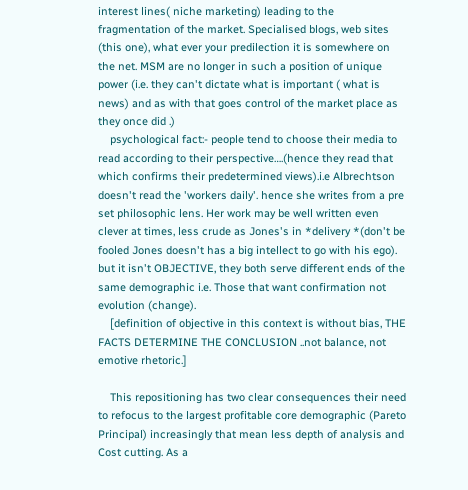interest lines( niche marketing) leading to the fragmentation of the market. Specialised blogs, web sites (this one), what ever your predilection it is somewhere on the net. MSM are no longer in such a position of unique power (i.e. they can't dictate what is important ( what is news) and as with that goes control of the market place as they once did .)
    psychological fact:- people tend to choose their media to read according to their perspective….(hence they read that which confirms their predetermined views).i.e Albrechtson doesn't read the 'workers daily'. hence she writes from a pre set philosophic lens. Her work may be well written even clever at times, less crude as Jones's in *delivery *(don't be fooled Jones doesn't has a big intellect to go with his ego). but it isn't OBJECTIVE, they both serve different ends of the same demographic i.e. Those that want confirmation not evolution (change).
    [definition of objective in this context is without bias, THE FACTS DETERMINE THE CONCLUSION ..not balance, not emotive rhetoric.]

    This repositioning has two clear consequences their need to refocus to the largest profitable core demographic (Pareto Principal) increasingly that mean less depth of analysis and Cost cutting. As a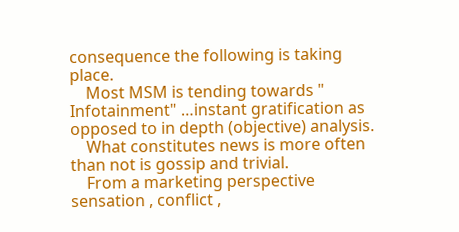consequence the following is taking place.
    Most MSM is tending towards " Infotainment" …instant gratification as opposed to in depth (objective) analysis.
    What constitutes news is more often than not is gossip and trivial.
    From a marketing perspective sensation , conflict ,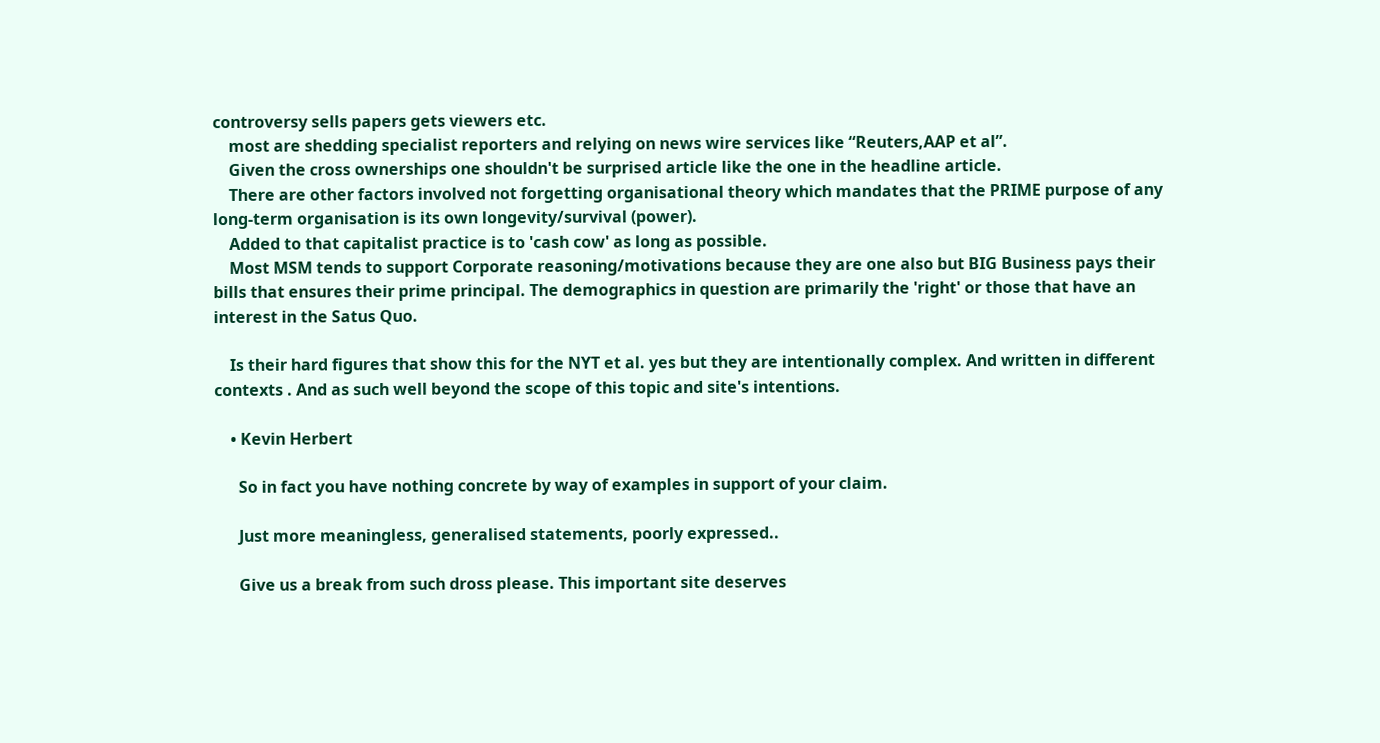controversy sells papers gets viewers etc.
    most are shedding specialist reporters and relying on news wire services like “Reuters,AAP et al”.
    Given the cross ownerships one shouldn't be surprised article like the one in the headline article.
    There are other factors involved not forgetting organisational theory which mandates that the PRIME purpose of any long-term organisation is its own longevity/survival (power).
    Added to that capitalist practice is to 'cash cow' as long as possible.
    Most MSM tends to support Corporate reasoning/motivations because they are one also but BIG Business pays their bills that ensures their prime principal. The demographics in question are primarily the 'right' or those that have an interest in the Satus Quo.

    Is their hard figures that show this for the NYT et al. yes but they are intentionally complex. And written in different contexts . And as such well beyond the scope of this topic and site's intentions.

    • Kevin Herbert

      So in fact you have nothing concrete by way of examples in support of your claim.

      Just more meaningless, generalised statements, poorly expressed..

      Give us a break from such dross please. This important site deserves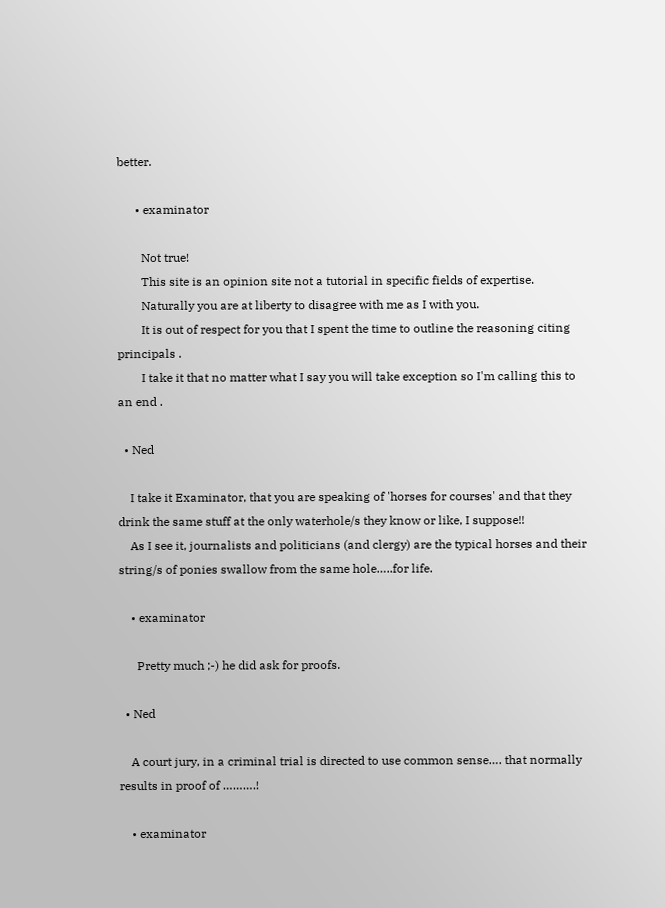better.

      • examinator

        Not true!
        This site is an opinion site not a tutorial in specific fields of expertise.
        Naturally you are at liberty to disagree with me as I with you.
        It is out of respect for you that I spent the time to outline the reasoning citing principals .
        I take it that no matter what I say you will take exception so I'm calling this to an end .

  • Ned

    I take it Examinator, that you are speaking of 'horses for courses' and that they drink the same stuff at the only waterhole/s they know or like, I suppose!!
    As I see it, journalists and politicians (and clergy) are the typical horses and their string/s of ponies swallow from the same hole…..for life.

    • examinator

      Pretty much ;-) he did ask for proofs.

  • Ned

    A court jury, in a criminal trial is directed to use common sense…. that normally results in proof of ……….!

    • examinator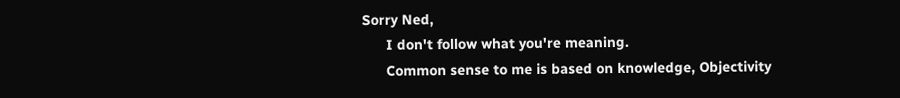Sorry Ned,
      I don't follow what you're meaning.
      Common sense to me is based on knowledge, Objectivity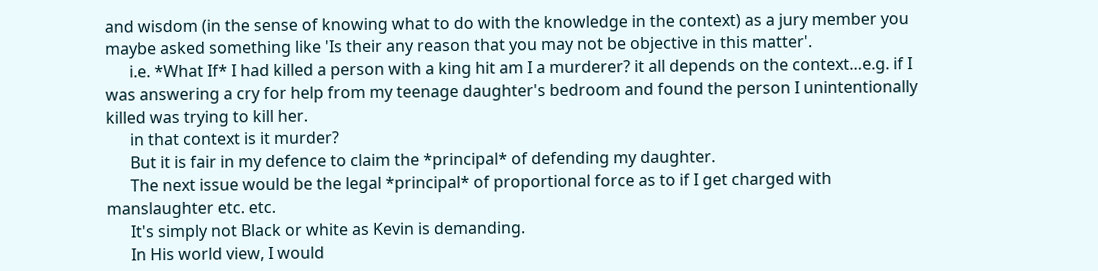and wisdom (in the sense of knowing what to do with the knowledge in the context) as a jury member you maybe asked something like 'Is their any reason that you may not be objective in this matter'.
      i.e. *What If* I had killed a person with a king hit am I a murderer? it all depends on the context…e.g. if I was answering a cry for help from my teenage daughter's bedroom and found the person I unintentionally killed was trying to kill her.
      in that context is it murder?
      But it is fair in my defence to claim the *principal* of defending my daughter.
      The next issue would be the legal *principal* of proportional force as to if I get charged with manslaughter etc. etc.
      It's simply not Black or white as Kevin is demanding.
      In His world view, I would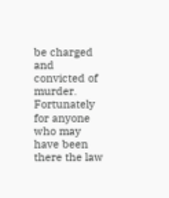be charged and convicted of murder. Fortunately for anyone who may have been there the law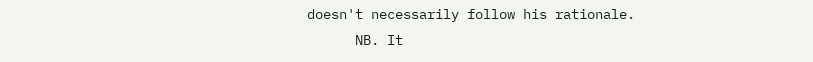doesn't necessarily follow his rationale.
      NB. It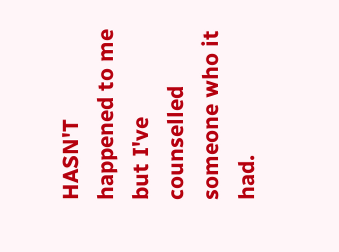HASN'T happened to me but I've counselled someone who it had.